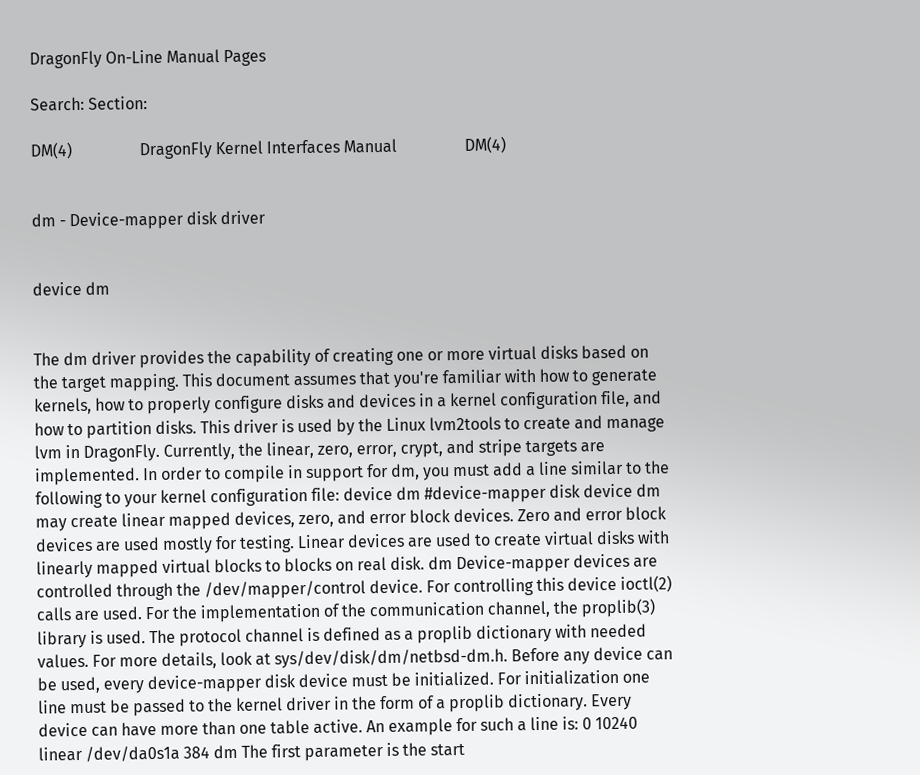DragonFly On-Line Manual Pages

Search: Section:

DM(4)                 DragonFly Kernel Interfaces Manual                 DM(4)


dm - Device-mapper disk driver


device dm


The dm driver provides the capability of creating one or more virtual disks based on the target mapping. This document assumes that you're familiar with how to generate kernels, how to properly configure disks and devices in a kernel configuration file, and how to partition disks. This driver is used by the Linux lvm2tools to create and manage lvm in DragonFly. Currently, the linear, zero, error, crypt, and stripe targets are implemented. In order to compile in support for dm, you must add a line similar to the following to your kernel configuration file: device dm #device-mapper disk device dm may create linear mapped devices, zero, and error block devices. Zero and error block devices are used mostly for testing. Linear devices are used to create virtual disks with linearly mapped virtual blocks to blocks on real disk. dm Device-mapper devices are controlled through the /dev/mapper/control device. For controlling this device ioctl(2) calls are used. For the implementation of the communication channel, the proplib(3) library is used. The protocol channel is defined as a proplib dictionary with needed values. For more details, look at sys/dev/disk/dm/netbsd-dm.h. Before any device can be used, every device-mapper disk device must be initialized. For initialization one line must be passed to the kernel driver in the form of a proplib dictionary. Every device can have more than one table active. An example for such a line is: 0 10240 linear /dev/da0s1a 384 dm The first parameter is the start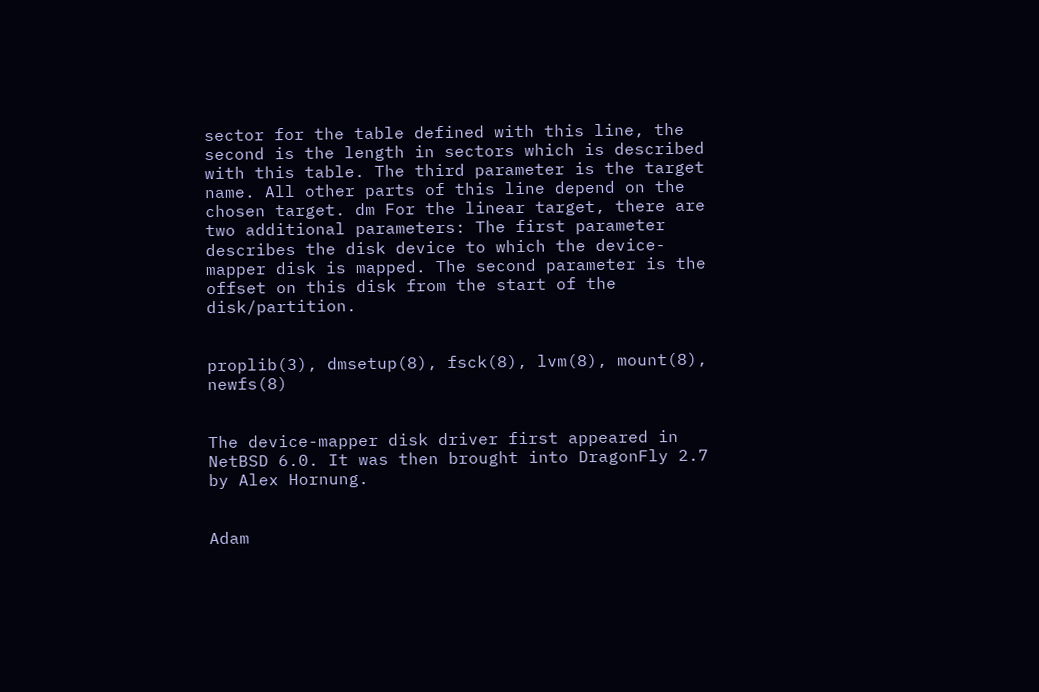sector for the table defined with this line, the second is the length in sectors which is described with this table. The third parameter is the target name. All other parts of this line depend on the chosen target. dm For the linear target, there are two additional parameters: The first parameter describes the disk device to which the device-mapper disk is mapped. The second parameter is the offset on this disk from the start of the disk/partition.


proplib(3), dmsetup(8), fsck(8), lvm(8), mount(8), newfs(8)


The device-mapper disk driver first appeared in NetBSD 6.0. It was then brought into DragonFly 2.7 by Alex Hornung.


Adam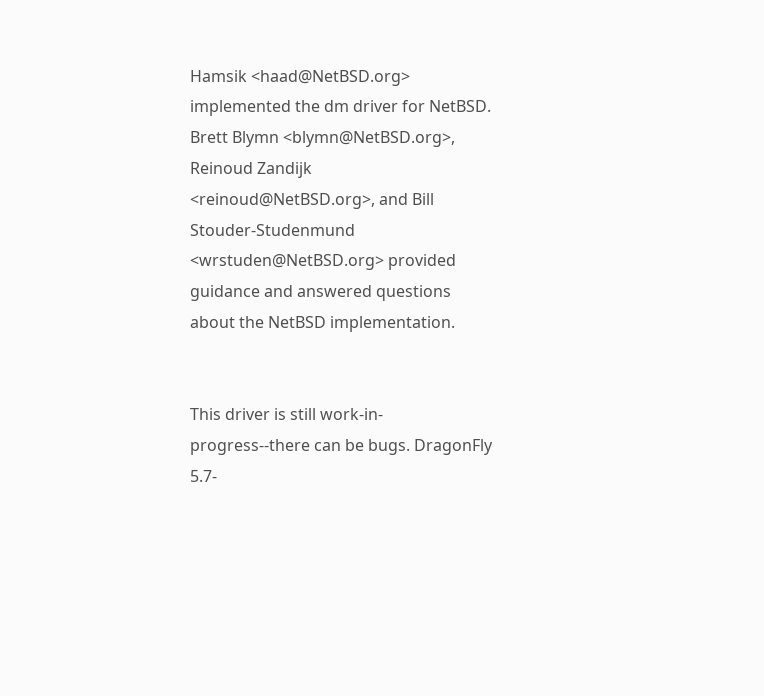Hamsik <haad@NetBSD.org> implemented the dm driver for NetBSD. Brett Blymn <blymn@NetBSD.org>, Reinoud Zandijk <reinoud@NetBSD.org>, and Bill Stouder-Studenmund <wrstuden@NetBSD.org> provided guidance and answered questions about the NetBSD implementation.


This driver is still work-in-progress--there can be bugs. DragonFly 5.7-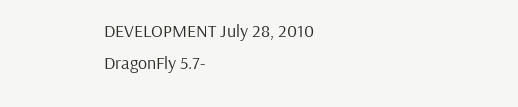DEVELOPMENT July 28, 2010 DragonFly 5.7-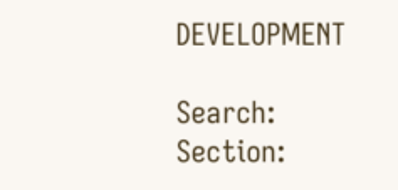DEVELOPMENT

Search: Section: